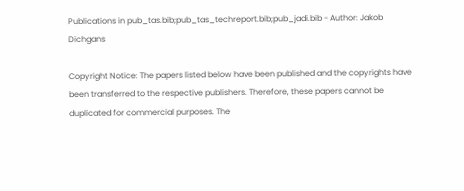Publications in pub_tas.bib;pub_tas_techreport.bib;pub_jadi.bib - Author: Jakob Dichgans

Copyright Notice: The papers listed below have been published and the copyrights have been transferred to the respective publishers. Therefore, these papers cannot be duplicated for commercial purposes. The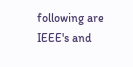following are IEEE's and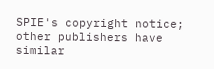SPIE's copyright notice; other publishers have similar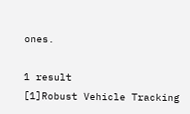ones.

1 result
[1]Robust Vehicle Tracking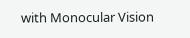with Monocular Vision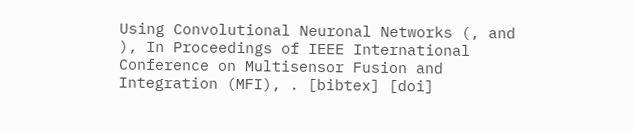Using Convolutional Neuronal Networks (, and ), In Proceedings of IEEE International Conference on Multisensor Fusion and Integration (MFI), . [bibtex] [doi]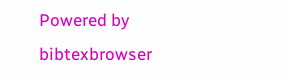Powered by bibtexbrowser